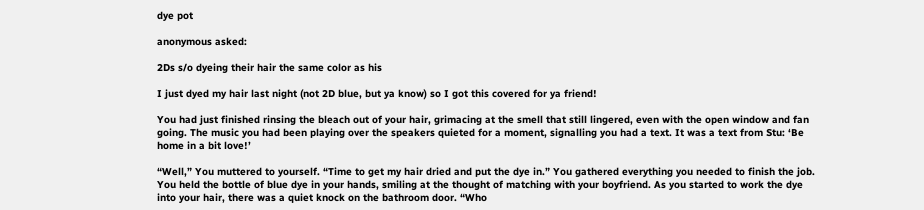dye pot

anonymous asked:

2Ds s/o dyeing their hair the same color as his

I just dyed my hair last night (not 2D blue, but ya know) so I got this covered for ya friend!

You had just finished rinsing the bleach out of your hair, grimacing at the smell that still lingered, even with the open window and fan going. The music you had been playing over the speakers quieted for a moment, signalling you had a text. It was a text from Stu: ‘Be home in a bit love!’

“Well,” You muttered to yourself. “Time to get my hair dried and put the dye in.” You gathered everything you needed to finish the job. You held the bottle of blue dye in your hands, smiling at the thought of matching with your boyfriend. As you started to work the dye into your hair, there was a quiet knock on the bathroom door. “Who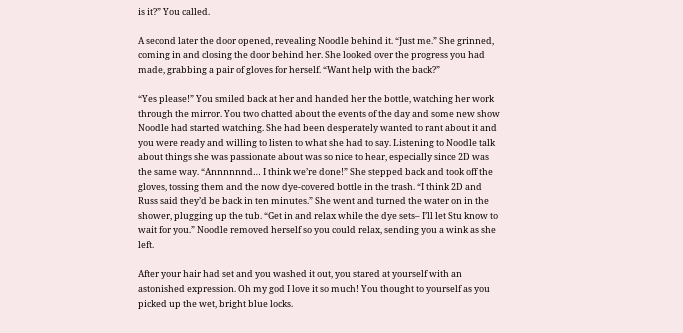is it?” You called.

A second later the door opened, revealing Noodle behind it. “Just me.” She grinned, coming in and closing the door behind her. She looked over the progress you had made, grabbing a pair of gloves for herself. “Want help with the back?”

“Yes please!” You smiled back at her and handed her the bottle, watching her work through the mirror. You two chatted about the events of the day and some new show Noodle had started watching. She had been desperately wanted to rant about it and you were ready and willing to listen to what she had to say. Listening to Noodle talk about things she was passionate about was so nice to hear, especially since 2D was the same way. “Annnnnnd… I think we’re done!” She stepped back and took off the gloves, tossing them and the now dye-covered bottle in the trash. “I think 2D and Russ said they’d be back in ten minutes.” She went and turned the water on in the shower, plugging up the tub. “Get in and relax while the dye sets– I’ll let Stu know to wait for you.” Noodle removed herself so you could relax, sending you a wink as she left.

After your hair had set and you washed it out, you stared at yourself with an astonished expression. Oh my god I love it so much! You thought to yourself as you picked up the wet, bright blue locks.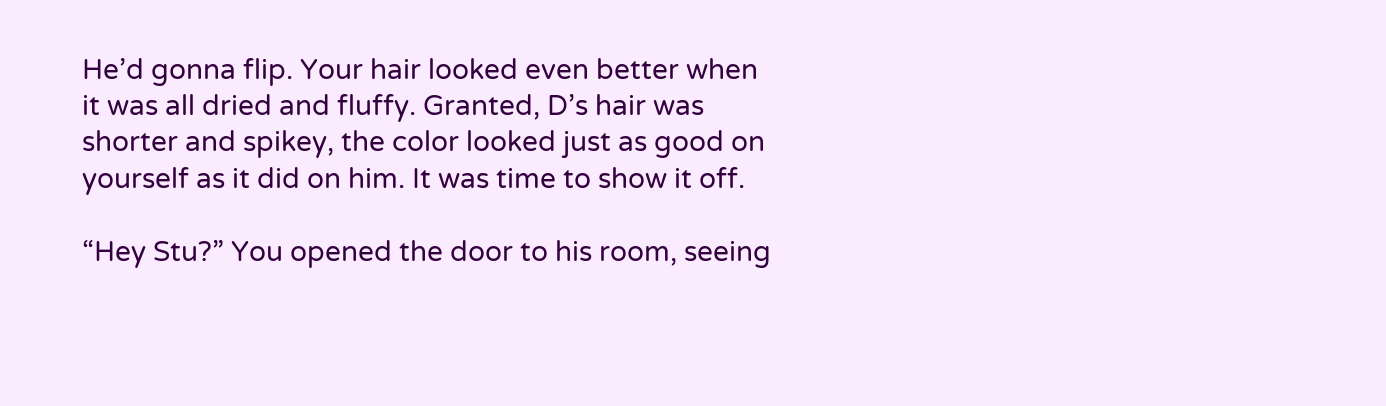He’d gonna flip. Your hair looked even better when it was all dried and fluffy. Granted, D’s hair was shorter and spikey, the color looked just as good on yourself as it did on him. It was time to show it off.

“Hey Stu?” You opened the door to his room, seeing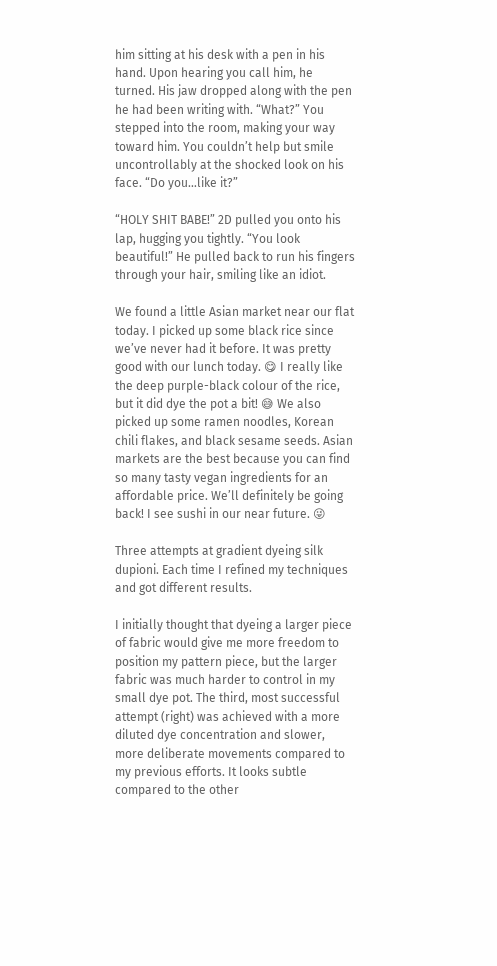him sitting at his desk with a pen in his hand. Upon hearing you call him, he turned. His jaw dropped along with the pen he had been writing with. “What?” You stepped into the room, making your way toward him. You couldn’t help but smile uncontrollably at the shocked look on his face. “Do you…like it?”

“HOLY SHIT BABE!” 2D pulled you onto his lap, hugging you tightly. “You look beautiful!” He pulled back to run his fingers through your hair, smiling like an idiot.

We found a little Asian market near our flat today. I picked up some black rice since we’ve never had it before. It was pretty good with our lunch today. 😋 I really like the deep purple-black colour of the rice, but it did dye the pot a bit! 😅 We also picked up some ramen noodles, Korean chili flakes, and black sesame seeds. Asian markets are the best because you can find so many tasty vegan ingredients for an affordable price. We’ll definitely be going back! I see sushi in our near future. 😜

Three attempts at gradient dyeing silk dupioni. Each time I refined my techniques and got different results.

I initially thought that dyeing a larger piece of fabric would give me more freedom to position my pattern piece, but the larger fabric was much harder to control in my small dye pot. The third, most successful attempt (right) was achieved with a more diluted dye concentration and slower, more deliberate movements compared to my previous efforts. It looks subtle compared to the other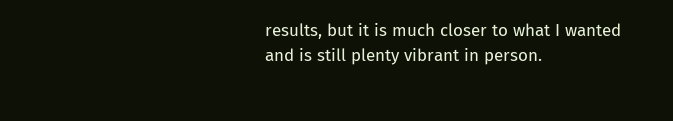results, but it is much closer to what I wanted and is still plenty vibrant in person.